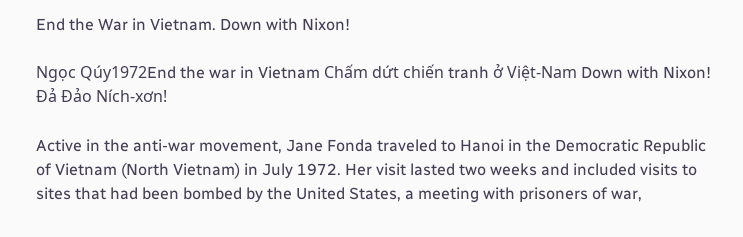End the War in Vietnam. Down with Nixon!

Ngọc Qúy1972End the war in Vietnam Chấm dứt chiến tranh ở Việt-Nam Down with Nixon! Đả Đảo Ních-xơn!

Active in the anti-war movement, Jane Fonda traveled to Hanoi in the Democratic Republic of Vietnam (North Vietnam) in July 1972. Her visit lasted two weeks and included visits to sites that had been bombed by the United States, a meeting with prisoners of war,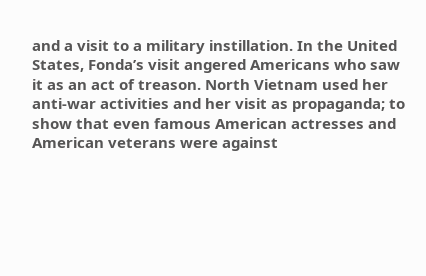and a visit to a military instillation. In the United States, Fonda’s visit angered Americans who saw it as an act of treason. North Vietnam used her anti-war activities and her visit as propaganda; to show that even famous American actresses and American veterans were against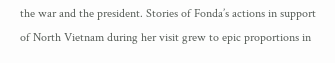the war and the president. Stories of Fonda’s actions in support of North Vietnam during her visit grew to epic proportions in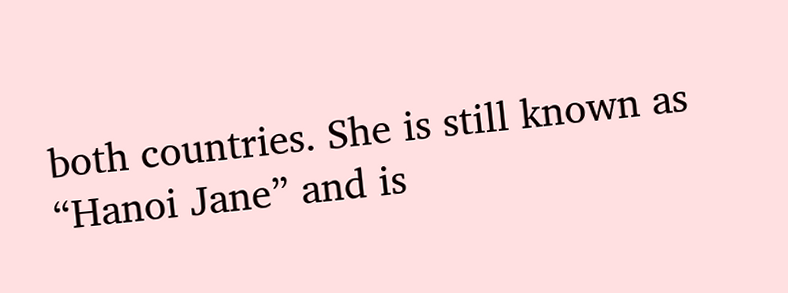both countries. She is still known as “Hanoi Jane” and is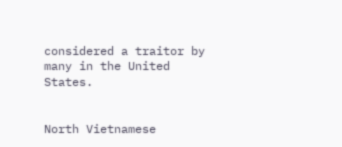considered a traitor by many in the United States.


North Vietnamese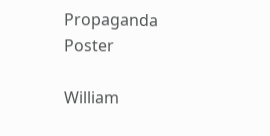Propaganda Poster

William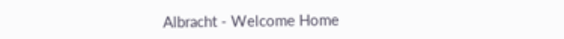Albracht - Welcome Home